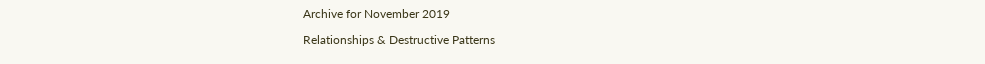Archive for November 2019

Relationships & Destructive Patterns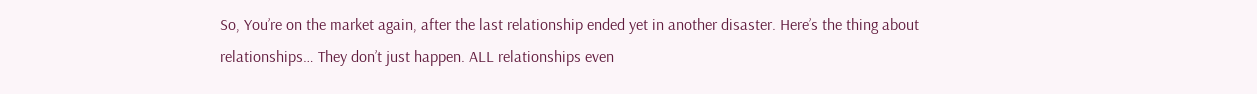So, You’re on the market again, after the last relationship ended yet in another disaster. Here’s the thing about relationships… They don’t just happen. ALL relationships even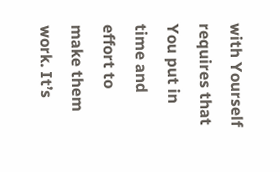with Yourself requires that You put in time and effort to make them work. It’s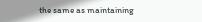the same as maintaining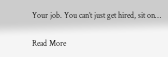Your job. You can’t just get hired, sit on…

Read More